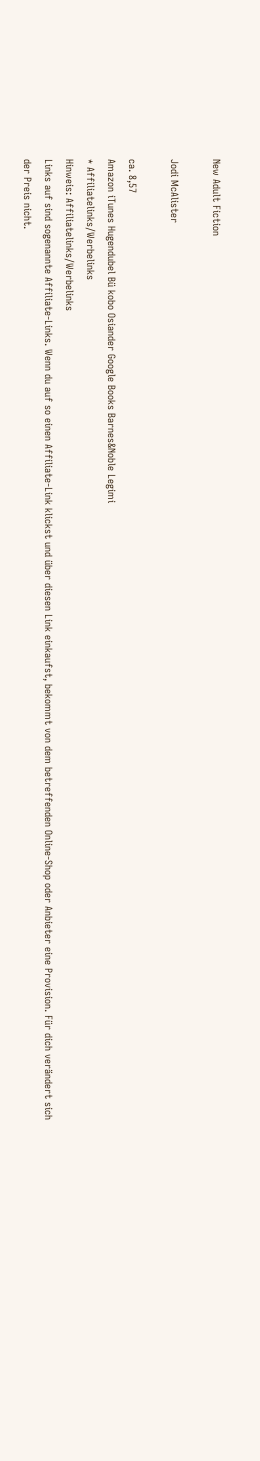New Adult Fiction

Jodi McAlister

ca. 8,57
Amazon iTunes Hugendubel Bü kobo Osiander Google Books Barnes&Noble Legimi
* Affiliatelinks/Werbelinks
Hinweis: Affiliatelinks/Werbelinks
Links auf sind sogenannte Affiliate-Links. Wenn du auf so einen Affiliate-Link klickst und über diesen Link einkaufst, bekommt von dem betreffenden Online-Shop oder Anbieter eine Provision. Für dich verändert sich der Preis nicht.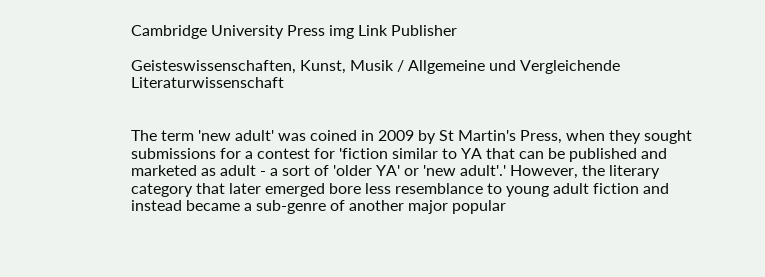Cambridge University Press img Link Publisher

Geisteswissenschaften, Kunst, Musik / Allgemeine und Vergleichende Literaturwissenschaft


The term 'new adult' was coined in 2009 by St Martin's Press, when they sought submissions for a contest for 'fiction similar to YA that can be published and marketed as adult - a sort of 'older YA' or 'new adult'.' However, the literary category that later emerged bore less resemblance to young adult fiction and instead became a sub-genre of another major popular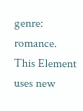genre: romance. This Element uses new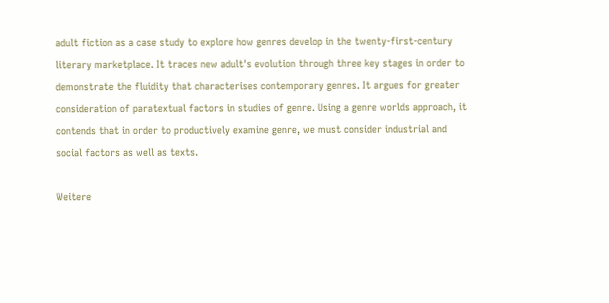adult fiction as a case study to explore how genres develop in the twenty-first-century literary marketplace. It traces new adult's evolution through three key stages in order to demonstrate the fluidity that characterises contemporary genres. It argues for greater consideration of paratextual factors in studies of genre. Using a genre worlds approach, it contends that in order to productively examine genre, we must consider industrial and social factors as well as texts.

Weitere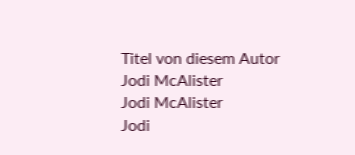Titel von diesem Autor
Jodi McAlister
Jodi McAlister
Jodi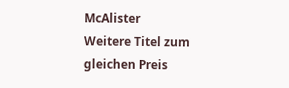McAlister
Weitere Titel zum gleichen Preis